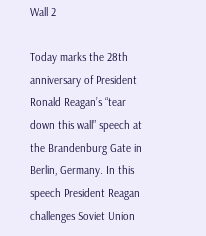Wall 2

Today marks the 28th anniversary of President Ronald Reagan’s “tear down this wall” speech at the Brandenburg Gate in Berlin, Germany. In this speech President Reagan challenges Soviet Union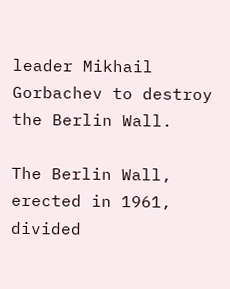leader Mikhail Gorbachev to destroy the Berlin Wall.

The Berlin Wall, erected in 1961, divided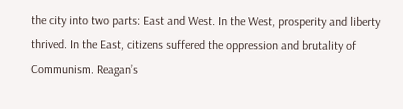the city into two parts: East and West. In the West, prosperity and liberty thrived. In the East, citizens suffered the oppression and brutality of Communism. Reagan’s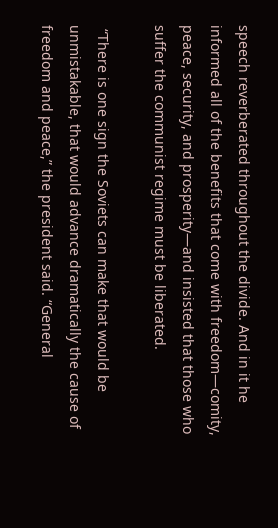speech reverberated throughout the divide. And in it he informed all of the benefits that come with freedom—comity, peace, security, and prosperity—and insisted that those who suffer the communist regime must be liberated.

 “There is one sign the Soviets can make that would be unmistakable, that would advance dramatically the cause of freedom and peace,” the president said. “General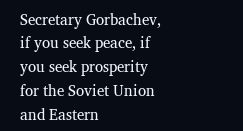Secretary Gorbachev, if you seek peace, if you seek prosperity for the Soviet Union and Eastern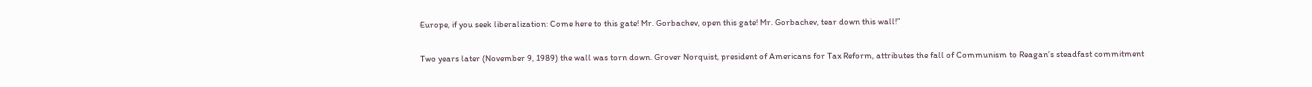Europe, if you seek liberalization: Come here to this gate! Mr. Gorbachev, open this gate! Mr. Gorbachev, tear down this wall!”

Two years later (November 9, 1989) the wall was torn down. Grover Norquist, president of Americans for Tax Reform, attributes the fall of Communism to Reagan’s steadfast commitment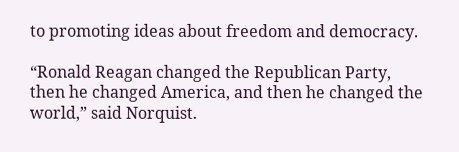to promoting ideas about freedom and democracy.

“Ronald Reagan changed the Republican Party, then he changed America, and then he changed the world,” said Norquist.